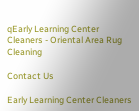qEarly Learning Center Cleaners - Oriental Area Rug Cleaning

Contact Us

Early Learning Center Cleaners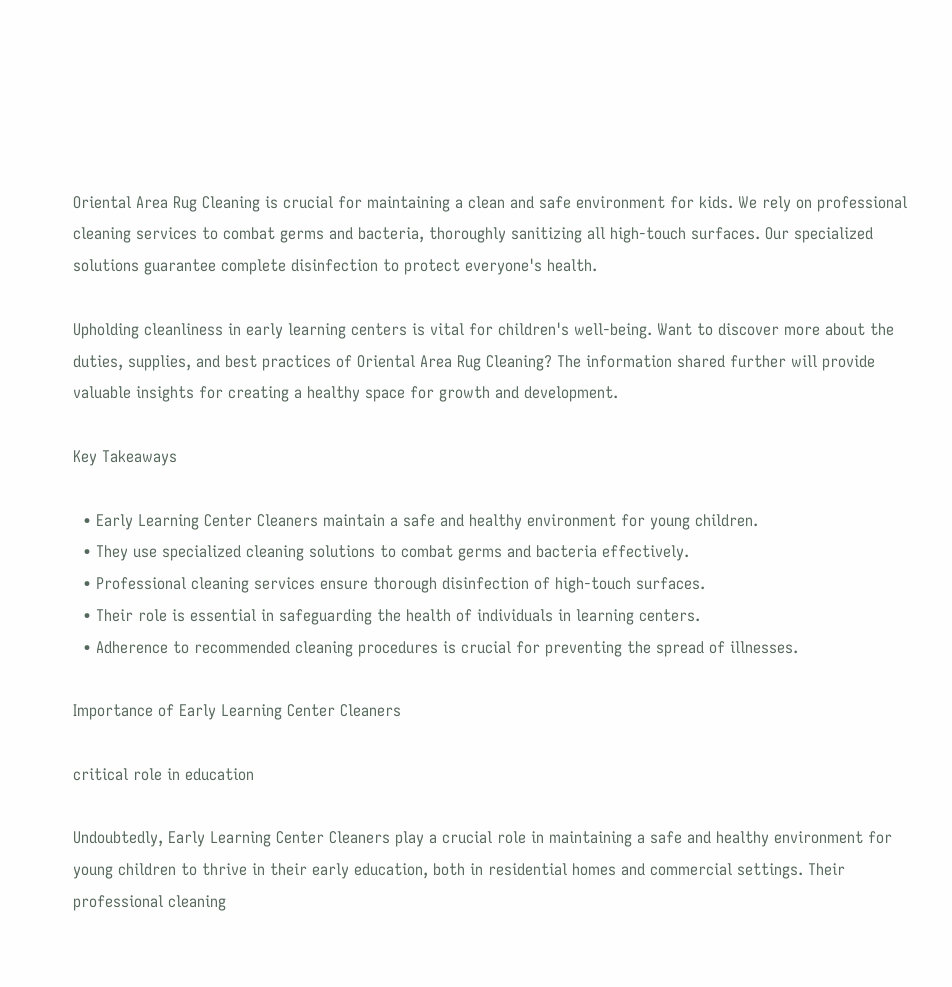Oriental Area Rug Cleaning is crucial for maintaining a clean and safe environment for kids. We rely on professional cleaning services to combat germs and bacteria, thoroughly sanitizing all high-touch surfaces. Our specialized solutions guarantee complete disinfection to protect everyone's health.

Upholding cleanliness in early learning centers is vital for children's well-being. Want to discover more about the duties, supplies, and best practices of Oriental Area Rug Cleaning? The information shared further will provide valuable insights for creating a healthy space for growth and development.

Key Takeaways

  • Early Learning Center Cleaners maintain a safe and healthy environment for young children.
  • They use specialized cleaning solutions to combat germs and bacteria effectively.
  • Professional cleaning services ensure thorough disinfection of high-touch surfaces.
  • Their role is essential in safeguarding the health of individuals in learning centers.
  • Adherence to recommended cleaning procedures is crucial for preventing the spread of illnesses.

Importance of Early Learning Center Cleaners

critical role in education

Undoubtedly, Early Learning Center Cleaners play a crucial role in maintaining a safe and healthy environment for young children to thrive in their early education, both in residential homes and commercial settings. Their professional cleaning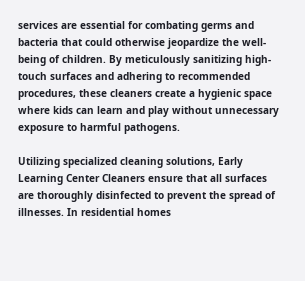services are essential for combating germs and bacteria that could otherwise jeopardize the well-being of children. By meticulously sanitizing high-touch surfaces and adhering to recommended procedures, these cleaners create a hygienic space where kids can learn and play without unnecessary exposure to harmful pathogens.

Utilizing specialized cleaning solutions, Early Learning Center Cleaners ensure that all surfaces are thoroughly disinfected to prevent the spread of illnesses. In residential homes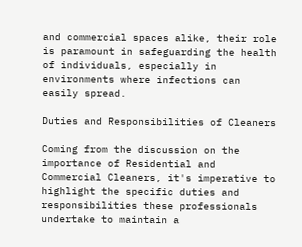and commercial spaces alike, their role is paramount in safeguarding the health of individuals, especially in environments where infections can easily spread.

Duties and Responsibilities of Cleaners

Coming from the discussion on the importance of Residential and Commercial Cleaners, it's imperative to highlight the specific duties and responsibilities these professionals undertake to maintain a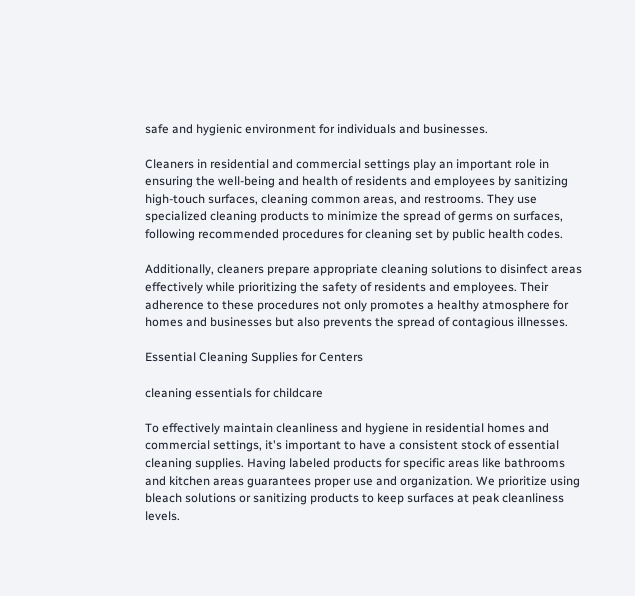safe and hygienic environment for individuals and businesses.

Cleaners in residential and commercial settings play an important role in ensuring the well-being and health of residents and employees by sanitizing high-touch surfaces, cleaning common areas, and restrooms. They use specialized cleaning products to minimize the spread of germs on surfaces, following recommended procedures for cleaning set by public health codes.

Additionally, cleaners prepare appropriate cleaning solutions to disinfect areas effectively while prioritizing the safety of residents and employees. Their adherence to these procedures not only promotes a healthy atmosphere for homes and businesses but also prevents the spread of contagious illnesses.

Essential Cleaning Supplies for Centers

cleaning essentials for childcare

To effectively maintain cleanliness and hygiene in residential homes and commercial settings, it's important to have a consistent stock of essential cleaning supplies. Having labeled products for specific areas like bathrooms and kitchen areas guarantees proper use and organization. We prioritize using bleach solutions or sanitizing products to keep surfaces at peak cleanliness levels.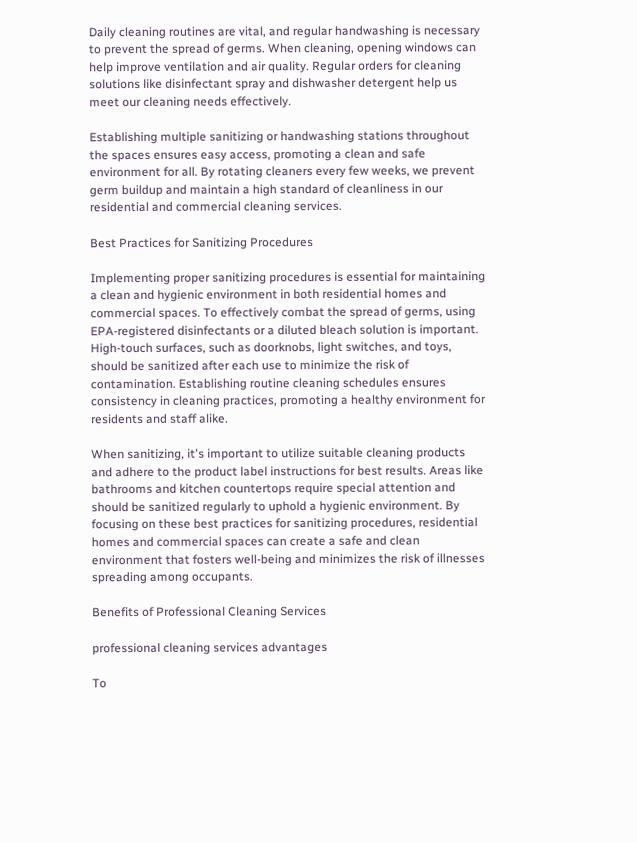Daily cleaning routines are vital, and regular handwashing is necessary to prevent the spread of germs. When cleaning, opening windows can help improve ventilation and air quality. Regular orders for cleaning solutions like disinfectant spray and dishwasher detergent help us meet our cleaning needs effectively.

Establishing multiple sanitizing or handwashing stations throughout the spaces ensures easy access, promoting a clean and safe environment for all. By rotating cleaners every few weeks, we prevent germ buildup and maintain a high standard of cleanliness in our residential and commercial cleaning services.

Best Practices for Sanitizing Procedures

Implementing proper sanitizing procedures is essential for maintaining a clean and hygienic environment in both residential homes and commercial spaces. To effectively combat the spread of germs, using EPA-registered disinfectants or a diluted bleach solution is important. High-touch surfaces, such as doorknobs, light switches, and toys, should be sanitized after each use to minimize the risk of contamination. Establishing routine cleaning schedules ensures consistency in cleaning practices, promoting a healthy environment for residents and staff alike.

When sanitizing, it's important to utilize suitable cleaning products and adhere to the product label instructions for best results. Areas like bathrooms and kitchen countertops require special attention and should be sanitized regularly to uphold a hygienic environment. By focusing on these best practices for sanitizing procedures, residential homes and commercial spaces can create a safe and clean environment that fosters well-being and minimizes the risk of illnesses spreading among occupants.

Benefits of Professional Cleaning Services

professional cleaning services advantages

To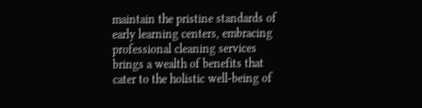maintain the pristine standards of early learning centers, embracing professional cleaning services brings a wealth of benefits that cater to the holistic well-being of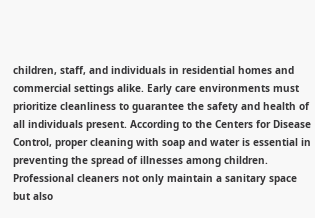children, staff, and individuals in residential homes and commercial settings alike. Early care environments must prioritize cleanliness to guarantee the safety and health of all individuals present. According to the Centers for Disease Control, proper cleaning with soap and water is essential in preventing the spread of illnesses among children. Professional cleaners not only maintain a sanitary space but also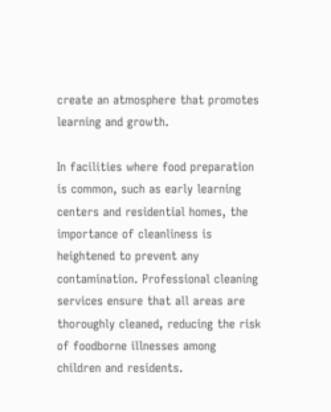create an atmosphere that promotes learning and growth.

In facilities where food preparation is common, such as early learning centers and residential homes, the importance of cleanliness is heightened to prevent any contamination. Professional cleaning services ensure that all areas are thoroughly cleaned, reducing the risk of foodborne illnesses among children and residents.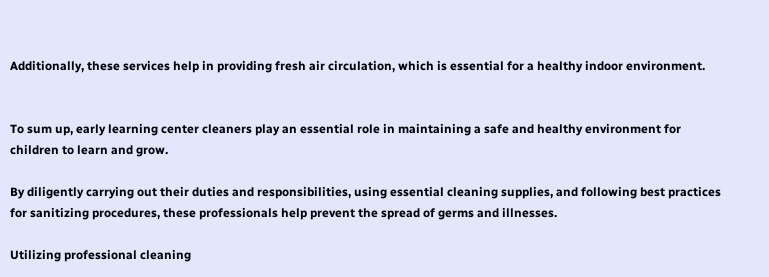Additionally, these services help in providing fresh air circulation, which is essential for a healthy indoor environment.


To sum up, early learning center cleaners play an essential role in maintaining a safe and healthy environment for children to learn and grow.

By diligently carrying out their duties and responsibilities, using essential cleaning supplies, and following best practices for sanitizing procedures, these professionals help prevent the spread of germs and illnesses.

Utilizing professional cleaning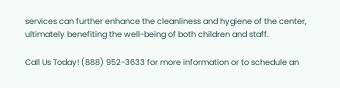services can further enhance the cleanliness and hygiene of the center, ultimately benefiting the well-being of both children and staff.

Call Us Today! (888) 952-3633 for more information or to schedule an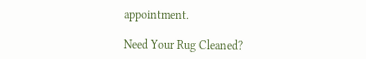appointment.

Need Your Rug Cleaned?